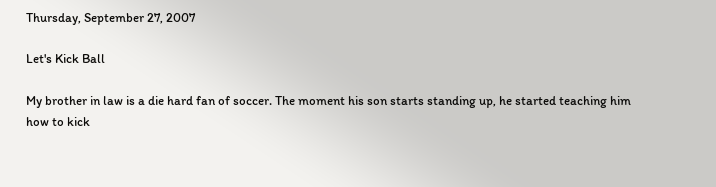Thursday, September 27, 2007

Let's Kick Ball

My brother in law is a die hard fan of soccer. The moment his son starts standing up, he started teaching him how to kick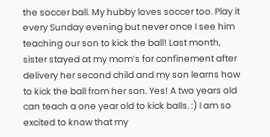the soccer ball. My hubby loves soccer too. Play it every Sunday evening but never once I see him teaching our son to kick the ball! Last month, sister stayed at my mom’s for confinement after delivery her second child and my son learns how to kick the ball from her son. Yes! A two years old can teach a one year old to kick balls. :) I am so excited to know that my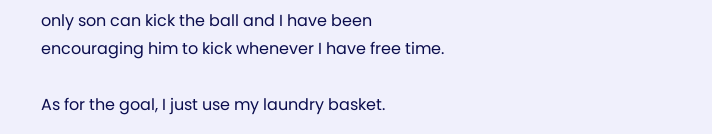only son can kick the ball and I have been encouraging him to kick whenever I have free time.

As for the goal, I just use my laundry basket.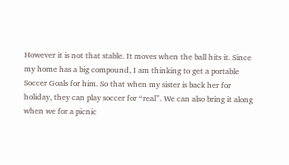However it is not that stable. It moves when the ball hits it. Since my home has a big compound, I am thinking to get a portable Soccer Goals for him. So that when my sister is back her for holiday, they can play soccer for “real”. We can also bring it along when we for a picnic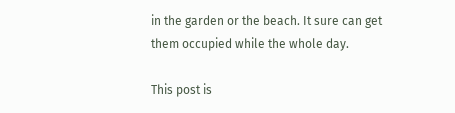in the garden or the beach. It sure can get them occupied while the whole day.

This post is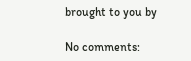brought to you by

No comments: